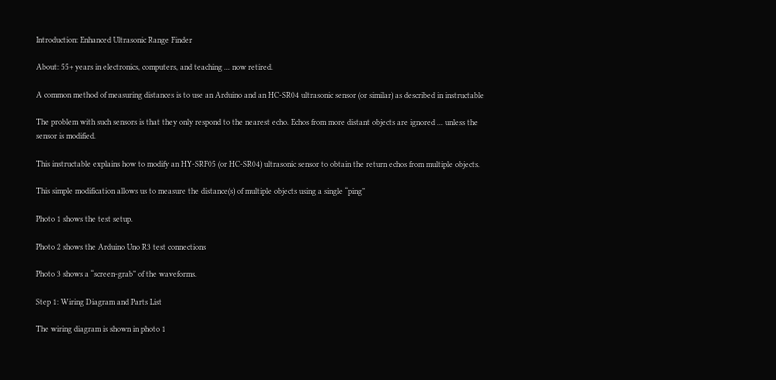Introduction: Enhanced Ultrasonic Range Finder

About: 55+ years in electronics, computers, and teaching ... now retired.

A common method of measuring distances is to use an Arduino and an HC-SR04 ultrasonic sensor (or similar) as described in instructable

The problem with such sensors is that they only respond to the nearest echo. Echos from more distant objects are ignored ... unless the sensor is modified.

This instructable explains how to modify an HY-SRF05 (or HC-SR04) ultrasonic sensor to obtain the return echos from multiple objects.

This simple modification allows us to measure the distance(s) of multiple objects using a single “ping”

Photo 1 shows the test setup.

Photo 2 shows the Arduino Uno R3 test connections

Photo 3 shows a “screen-grab” of the waveforms.

Step 1: Wiring Diagram and Parts List

The wiring diagram is shown in photo 1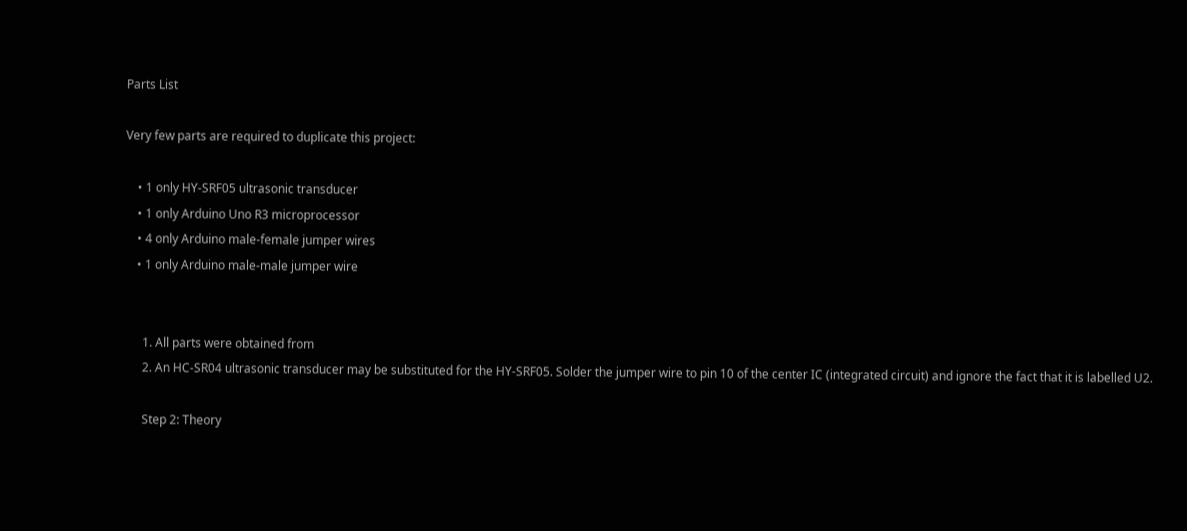Parts List

Very few parts are required to duplicate this project:

    • 1 only HY-SRF05 ultrasonic transducer
    • 1 only Arduino Uno R3 microprocessor
    • 4 only Arduino male-female jumper wires
    • 1 only Arduino male-male jumper wire


      1. All parts were obtained from
      2. An HC-SR04 ultrasonic transducer may be substituted for the HY-SRF05. Solder the jumper wire to pin 10 of the center IC (integrated circuit) and ignore the fact that it is labelled U2.

      Step 2: Theory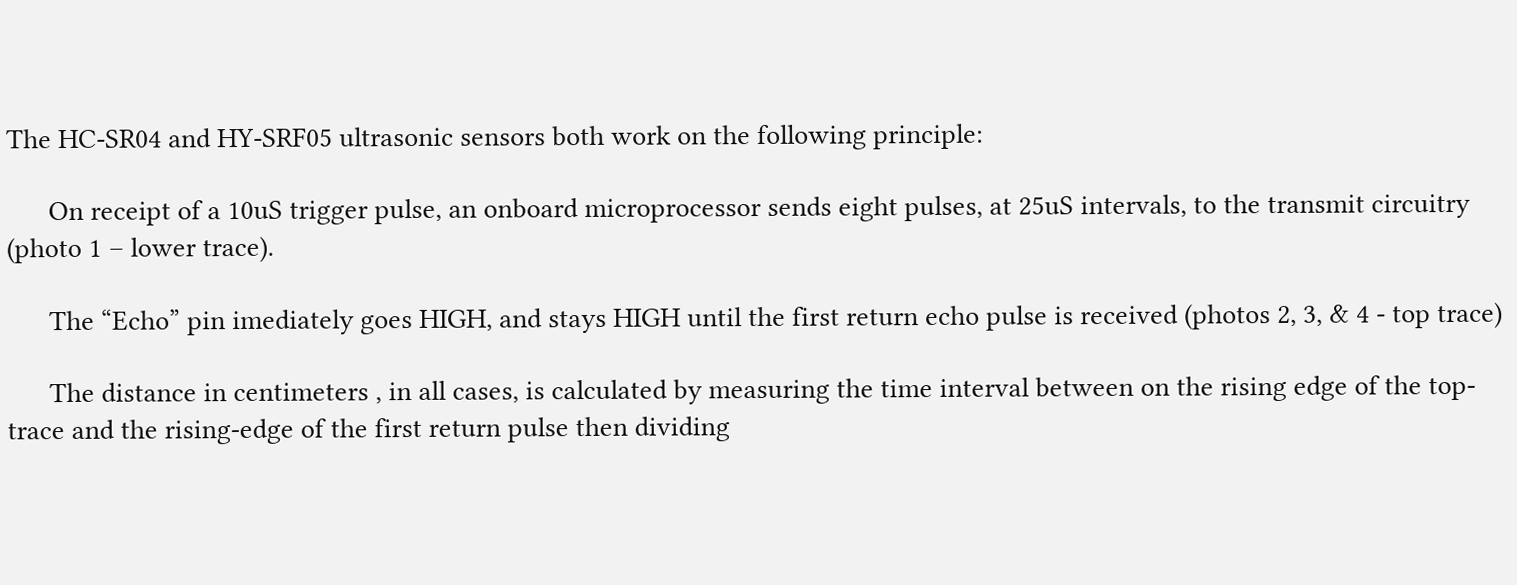The HC-SR04 and HY-SRF05 ultrasonic sensors both work on the following principle:

      On receipt of a 10uS trigger pulse, an onboard microprocessor sends eight pulses, at 25uS intervals, to the transmit circuitry (photo 1 – lower trace).

      The “Echo” pin imediately goes HIGH, and stays HIGH until the first return echo pulse is received (photos 2, 3, & 4 - top trace)

      The distance in centimeters , in all cases, is calculated by measuring the time interval between on the rising edge of the top-trace and the rising-edge of the first return pulse then dividing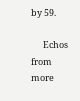by 59.

      Echos from more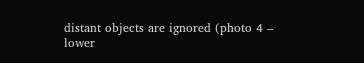distant objects are ignored (photo 4 – lower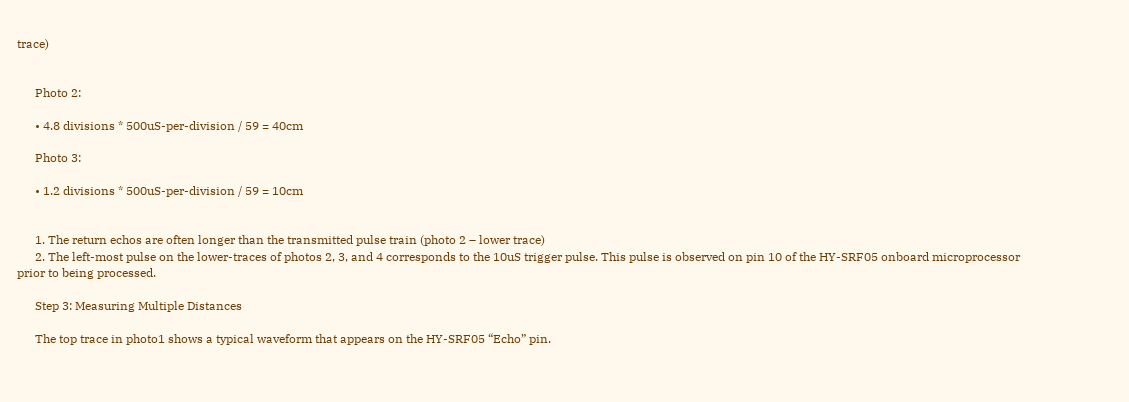trace)


      Photo 2:

      • 4.8 divisions * 500uS-per-division / 59 = 40cm

      Photo 3:

      • 1.2 divisions * 500uS-per-division / 59 = 10cm


      1. The return echos are often longer than the transmitted pulse train (photo 2 – lower trace)
      2. The left-most pulse on the lower-traces of photos 2, 3, and 4 corresponds to the 10uS trigger pulse. This pulse is observed on pin 10 of the HY-SRF05 onboard microprocessor prior to being processed.

      Step 3: Measuring Multiple Distances

      The top trace in photo1 shows a typical waveform that appears on the HY-SRF05 “Echo” pin.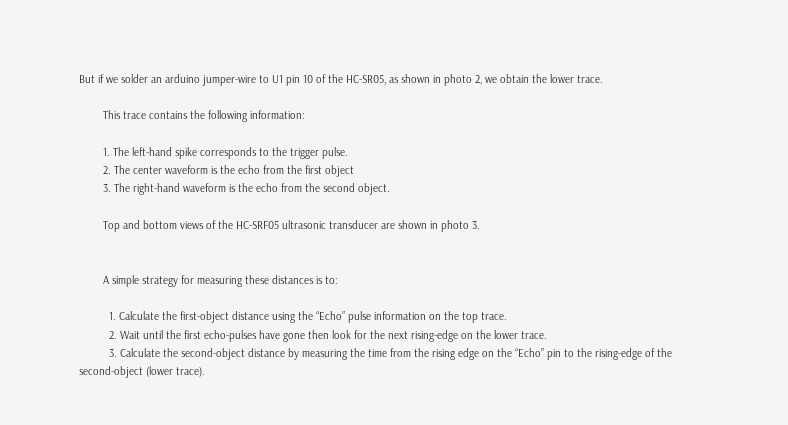But if we solder an arduino jumper-wire to U1 pin 10 of the HC-SR05, as shown in photo 2, we obtain the lower trace.

        This trace contains the following information:

        1. The left-hand spike corresponds to the trigger pulse.
        2. The center waveform is the echo from the first object
        3. The right-hand waveform is the echo from the second object.

        Top and bottom views of the HC-SRF05 ultrasonic transducer are shown in photo 3.


        A simple strategy for measuring these distances is to:

          1. Calculate the first-object distance using the “Echo” pulse information on the top trace.
          2. Wait until the first echo-pulses have gone then look for the next rising-edge on the lower trace.
          3. Calculate the second-object distance by measuring the time from the rising edge on the “Echo” pin to the rising-edge of the second-object (lower trace).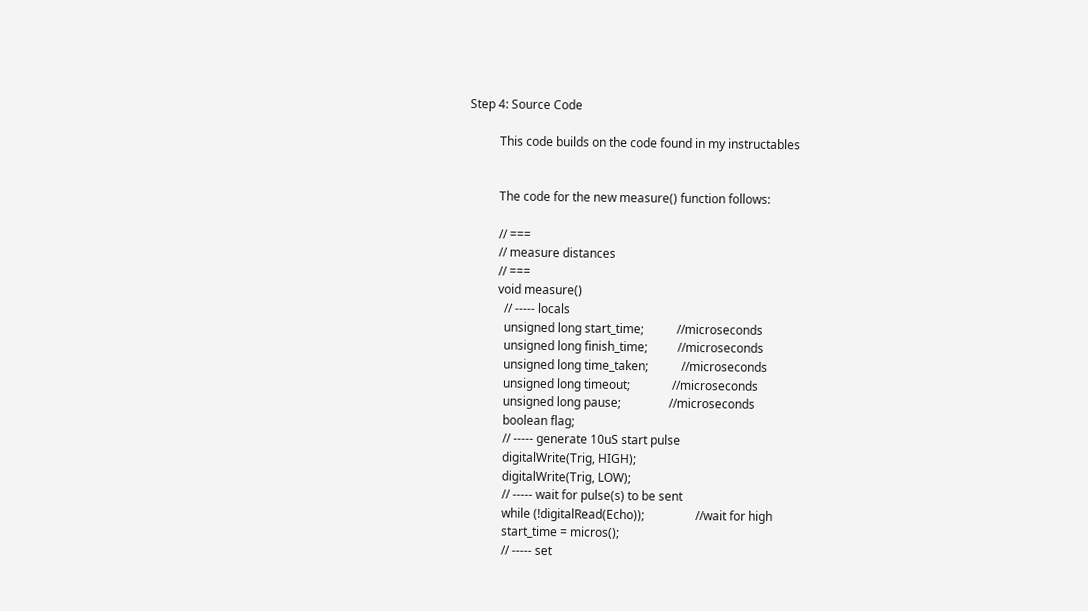Step 4: Source Code

          This code builds on the code found in my instructables


          The code for the new measure() function follows:

          // ===
          // measure distances
          // ===
          void measure()
            // ----- locals
            unsigned long start_time;           //microseconds
            unsigned long finish_time;          //microseconds
            unsigned long time_taken;           //microseconds
            unsigned long timeout;              //microseconds
            unsigned long pause;                //microseconds
            boolean flag;
            // ----- generate 10uS start pulse
            digitalWrite(Trig, HIGH);
            digitalWrite(Trig, LOW);
            // ----- wait for pulse(s) to be sent
            while (!digitalRead(Echo));                 //wait for high
            start_time = micros();
            // ----- set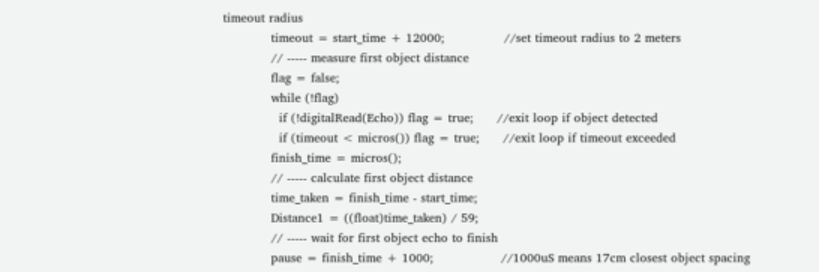timeout radius
            timeout = start_time + 12000;               //set timeout radius to 2 meters
            // ----- measure first object distance
            flag = false;
            while (!flag)
              if (!digitalRead(Echo)) flag = true;      //exit loop if object detected
              if (timeout < micros()) flag = true;      //exit loop if timeout exceeded
            finish_time = micros();
            // ----- calculate first object distance
            time_taken = finish_time - start_time;
            Distance1 = ((float)time_taken) / 59;
            // ----- wait for first object echo to finish
            pause = finish_time + 1000;                 //1000uS means 17cm closest object spacing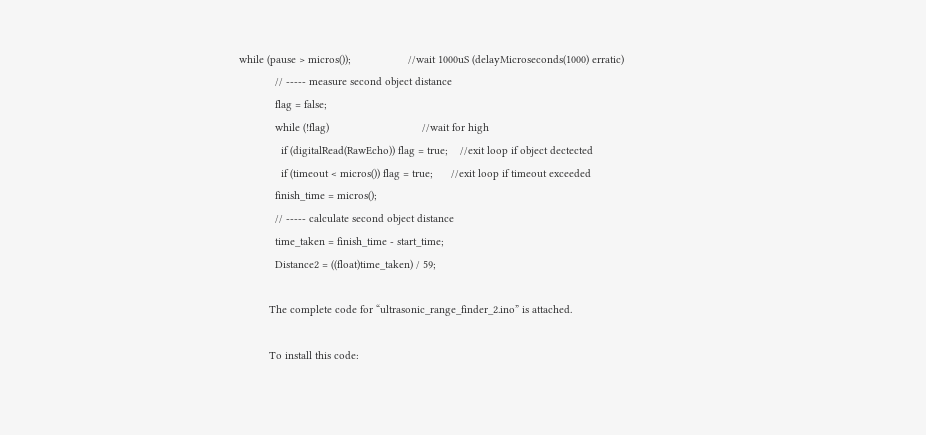while (pause > micros());                   //wait 1000uS (delayMicroseconds(1000) erratic)
            // ----- measure second object distance
            flag = false;
            while (!flag)                               //wait for high
              if (digitalRead(RawEcho)) flag = true;    //exit loop if object dectected
              if (timeout < micros()) flag = true;      //exit loop if timeout exceeded
            finish_time = micros();
            // ----- calculate second object distance
            time_taken = finish_time - start_time;
            Distance2 = ((float)time_taken) / 59;

          The complete code for “ultrasonic_range_finder_2.ino” is attached.

          To install this code: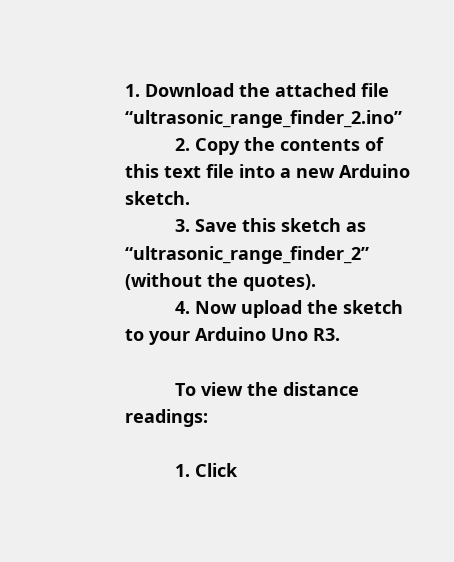1. Download the attached file “ultrasonic_range_finder_2.ino”
          2. Copy the contents of this text file into a new Arduino sketch.
          3. Save this sketch as “ultrasonic_range_finder_2” (without the quotes).
          4. Now upload the sketch to your Arduino Uno R3.

          To view the distance readings:

          1. Click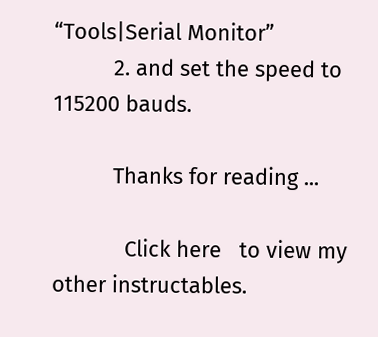“Tools|Serial Monitor”
          2. and set the speed to 115200 bauds.

          Thanks for reading ...

            Click here   to view my other instructables.